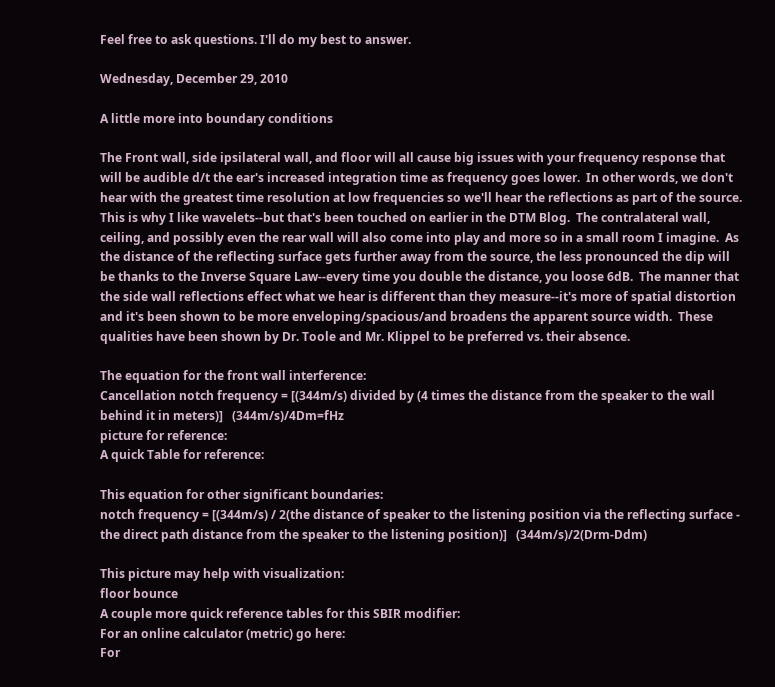Feel free to ask questions. I'll do my best to answer.

Wednesday, December 29, 2010

A little more into boundary conditions

The Front wall, side ipsilateral wall, and floor will all cause big issues with your frequency response that will be audible d/t the ear's increased integration time as frequency goes lower.  In other words, we don't hear with the greatest time resolution at low frequencies so we'll hear the reflections as part of the source.  This is why I like wavelets--but that's been touched on earlier in the DTM Blog.  The contralateral wall, ceiling, and possibly even the rear wall will also come into play and more so in a small room I imagine.  As the distance of the reflecting surface gets further away from the source, the less pronounced the dip will be thanks to the Inverse Square Law--every time you double the distance, you loose 6dB.  The manner that the side wall reflections effect what we hear is different than they measure--it's more of spatial distortion and it's been shown to be more enveloping/spacious/and broadens the apparent source width.  These qualities have been shown by Dr. Toole and Mr. Klippel to be preferred vs. their absence.

The equation for the front wall interference:
Cancellation notch frequency = [(344m/s) divided by (4 times the distance from the speaker to the wall behind it in meters)]   (344m/s)/4Dm=fHz
picture for reference:
A quick Table for reference:

This equation for other significant boundaries:
notch frequency = [(344m/s) / 2(the distance of speaker to the listening position via the reflecting surface - the direct path distance from the speaker to the listening position)]   (344m/s)/2(Drm-Ddm)

This picture may help with visualization:
floor bounce
A couple more quick reference tables for this SBIR modifier:
For an online calculator (metric) go here:
For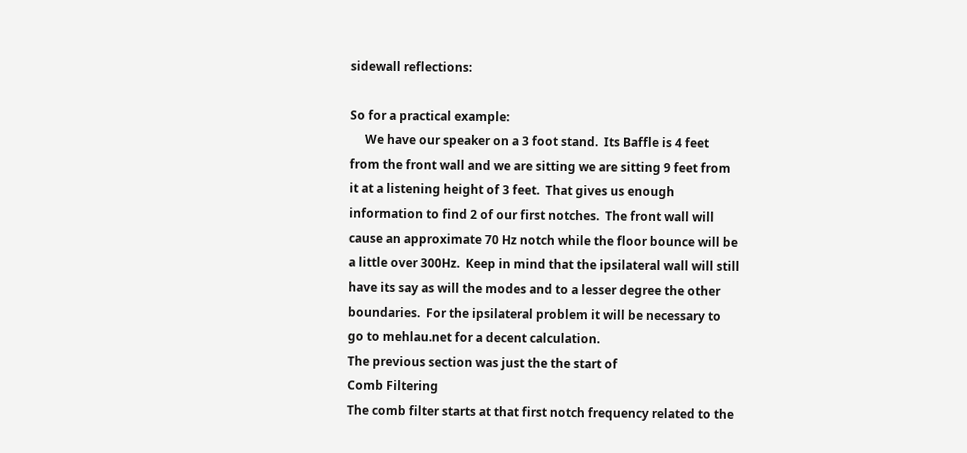sidewall reflections:

So for a practical example:
     We have our speaker on a 3 foot stand.  Its Baffle is 4 feet from the front wall and we are sitting we are sitting 9 feet from it at a listening height of 3 feet.  That gives us enough information to find 2 of our first notches.  The front wall will cause an approximate 70 Hz notch while the floor bounce will be a little over 300Hz.  Keep in mind that the ipsilateral wall will still have its say as will the modes and to a lesser degree the other boundaries.  For the ipsilateral problem it will be necessary to go to mehlau.net for a decent calculation.
The previous section was just the the start of
Comb Filtering
The comb filter starts at that first notch frequency related to the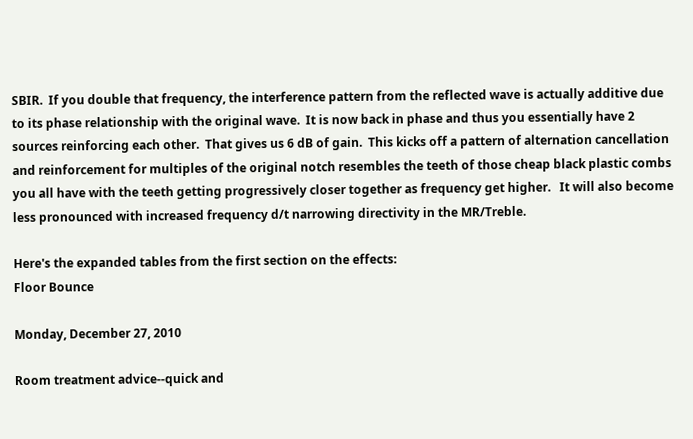SBIR.  If you double that frequency, the interference pattern from the reflected wave is actually additive due to its phase relationship with the original wave.  It is now back in phase and thus you essentially have 2 sources reinforcing each other.  That gives us 6 dB of gain.  This kicks off a pattern of alternation cancellation and reinforcement for multiples of the original notch resembles the teeth of those cheap black plastic combs you all have with the teeth getting progressively closer together as frequency get higher.   It will also become less pronounced with increased frequency d/t narrowing directivity in the MR/Treble.

Here's the expanded tables from the first section on the effects:
Floor Bounce

Monday, December 27, 2010

Room treatment advice--quick and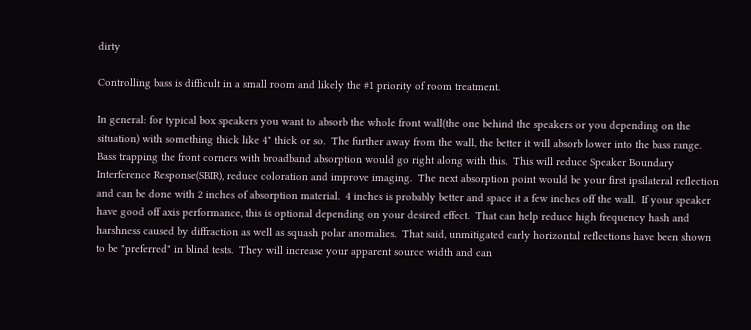dirty

Controlling bass is difficult in a small room and likely the #1 priority of room treatment.

In general: for typical box speakers you want to absorb the whole front wall(the one behind the speakers or you depending on the situation) with something thick like 4" thick or so.  The further away from the wall, the better it will absorb lower into the bass range.  Bass trapping the front corners with broadband absorption would go right along with this.  This will reduce Speaker Boundary Interference Response(SBIR), reduce coloration and improve imaging.  The next absorption point would be your first ipsilateral reflection and can be done with 2 inches of absorption material.  4 inches is probably better and space it a few inches off the wall.  If your speaker have good off axis performance, this is optional depending on your desired effect.  That can help reduce high frequency hash and harshness caused by diffraction as well as squash polar anomalies.  That said, unmitigated early horizontal reflections have been shown to be "preferred" in blind tests.  They will increase your apparent source width and can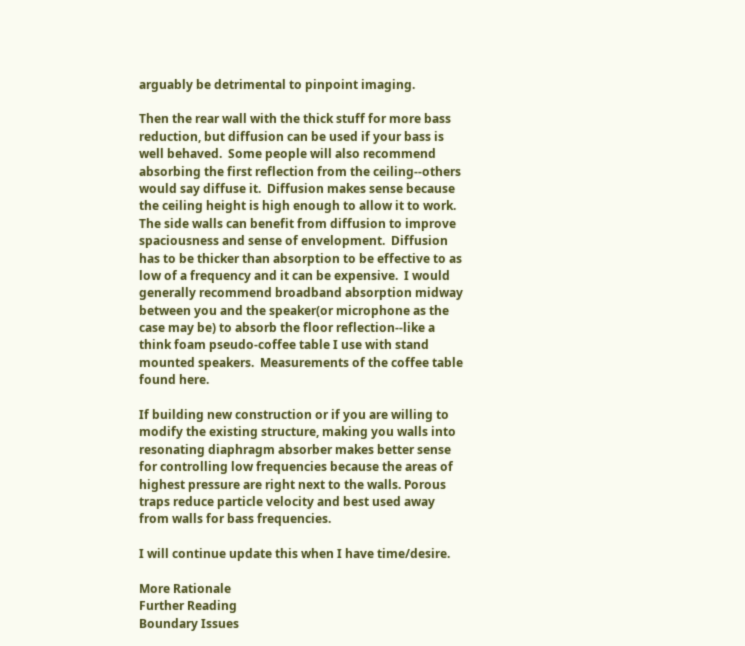arguably be detrimental to pinpoint imaging.

Then the rear wall with the thick stuff for more bass reduction, but diffusion can be used if your bass is well behaved.  Some people will also recommend absorbing the first reflection from the ceiling--others would say diffuse it.  Diffusion makes sense because the ceiling height is high enough to allow it to work.  The side walls can benefit from diffusion to improve spaciousness and sense of envelopment.  Diffusion has to be thicker than absorption to be effective to as low of a frequency and it can be expensive.  I would generally recommend broadband absorption midway between you and the speaker(or microphone as the case may be) to absorb the floor reflection--like a think foam pseudo-coffee table I use with stand mounted speakers.  Measurements of the coffee table found here.

If building new construction or if you are willing to modify the existing structure, making you walls into resonating diaphragm absorber makes better sense for controlling low frequencies because the areas of highest pressure are right next to the walls. Porous traps reduce particle velocity and best used away from walls for bass frequencies.

I will continue update this when I have time/desire.

More Rationale
Further Reading
Boundary Issues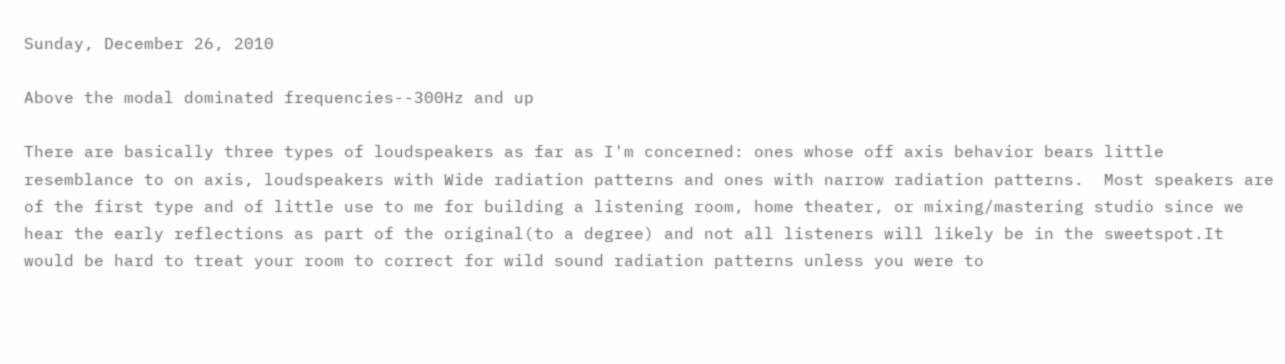Sunday, December 26, 2010

Above the modal dominated frequencies--300Hz and up

There are basically three types of loudspeakers as far as I'm concerned: ones whose off axis behavior bears little resemblance to on axis, loudspeakers with Wide radiation patterns and ones with narrow radiation patterns.  Most speakers are of the first type and of little use to me for building a listening room, home theater, or mixing/mastering studio since we hear the early reflections as part of the original(to a degree) and not all listeners will likely be in the sweetspot.It would be hard to treat your room to correct for wild sound radiation patterns unless you were to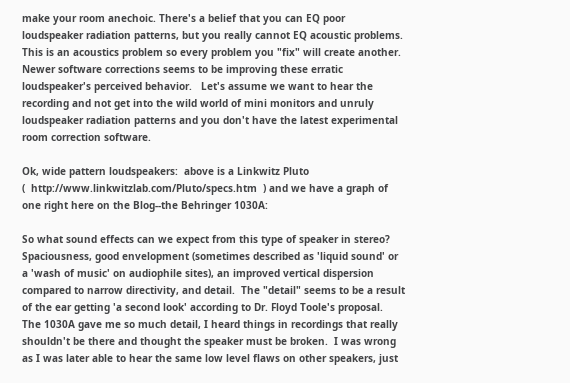make your room anechoic. There's a belief that you can EQ poor loudspeaker radiation patterns, but you really cannot EQ acoustic problems.  This is an acoustics problem so every problem you "fix" will create another.  Newer software corrections seems to be improving these erratic loudspeaker's perceived behavior.   Let's assume we want to hear the recording and not get into the wild world of mini monitors and unruly loudspeaker radiation patterns and you don't have the latest experimental room correction software.

Ok, wide pattern loudspeakers:  above is a Linkwitz Pluto
(  http://www.linkwitzlab.com/Pluto/specs.htm  ) and we have a graph of one right here on the Blog--the Behringer 1030A:

So what sound effects can we expect from this type of speaker in stereo?
Spaciousness, good envelopment (sometimes described as 'liquid sound' or a 'wash of music' on audiophile sites), an improved vertical dispersion compared to narrow directivity, and detail.  The "detail" seems to be a result of the ear getting 'a second look' according to Dr. Floyd Toole's proposal.  The 1030A gave me so much detail, I heard things in recordings that really shouldn't be there and thought the speaker must be broken.  I was wrong as I was later able to hear the same low level flaws on other speakers, just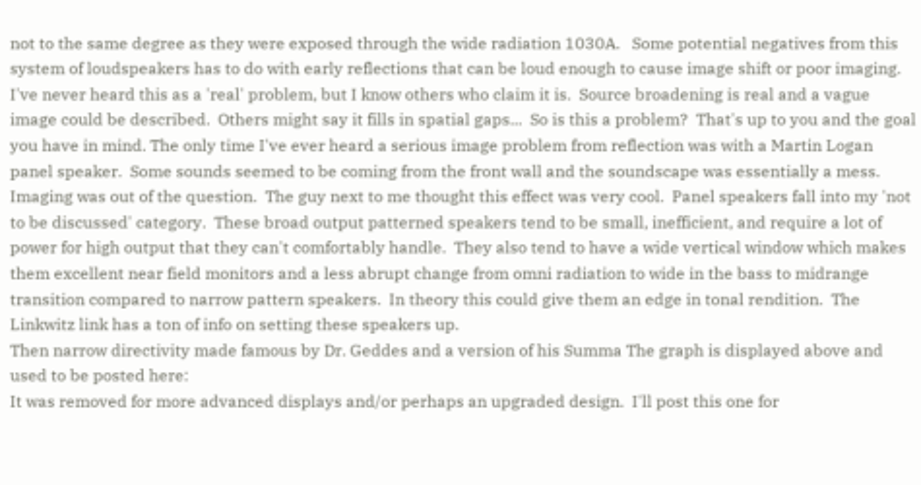not to the same degree as they were exposed through the wide radiation 1030A.   Some potential negatives from this system of loudspeakers has to do with early reflections that can be loud enough to cause image shift or poor imaging.  I've never heard this as a 'real' problem, but I know others who claim it is.  Source broadening is real and a vague image could be described.  Others might say it fills in spatial gaps...  So is this a problem?  That's up to you and the goal you have in mind. The only time I've ever heard a serious image problem from reflection was with a Martin Logan panel speaker.  Some sounds seemed to be coming from the front wall and the soundscape was essentially a mess.  Imaging was out of the question.  The guy next to me thought this effect was very cool.  Panel speakers fall into my 'not to be discussed' category.  These broad output patterned speakers tend to be small, inefficient, and require a lot of power for high output that they can't comfortably handle.  They also tend to have a wide vertical window which makes them excellent near field monitors and a less abrupt change from omni radiation to wide in the bass to midrange transition compared to narrow pattern speakers.  In theory this could give them an edge in tonal rendition.  The Linkwitz link has a ton of info on setting these speakers up.
Then narrow directivity made famous by Dr. Geddes and a version of his Summa The graph is displayed above and used to be posted here:
It was removed for more advanced displays and/or perhaps an upgraded design.  I'll post this one for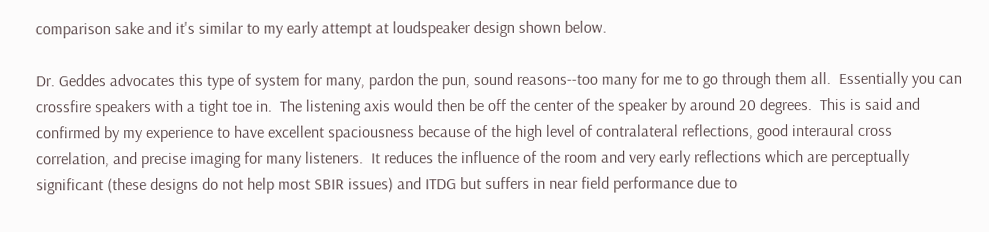comparison sake and it's similar to my early attempt at loudspeaker design shown below.

Dr. Geddes advocates this type of system for many, pardon the pun, sound reasons--too many for me to go through them all.  Essentially you can crossfire speakers with a tight toe in.  The listening axis would then be off the center of the speaker by around 20 degrees.  This is said and confirmed by my experience to have excellent spaciousness because of the high level of contralateral reflections, good interaural cross correlation, and precise imaging for many listeners.  It reduces the influence of the room and very early reflections which are perceptually significant (these designs do not help most SBIR issues) and ITDG but suffers in near field performance due to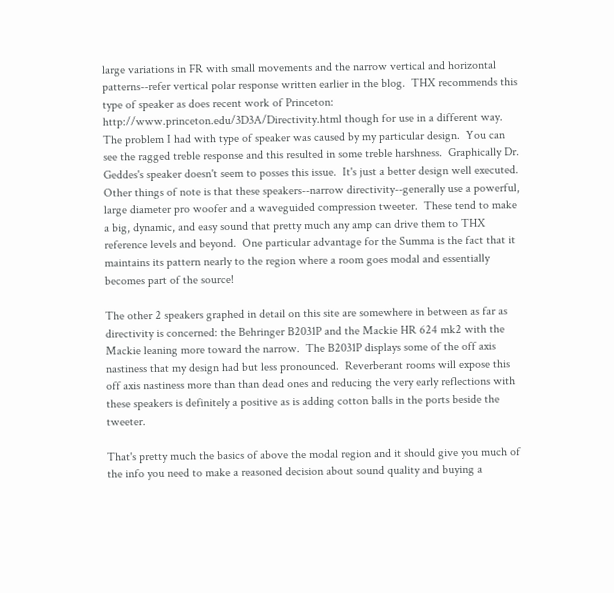large variations in FR with small movements and the narrow vertical and horizontal patterns--refer vertical polar response written earlier in the blog.  THX recommends this type of speaker as does recent work of Princeton: http://www.princeton.edu/3D3A/Directivity.html though for use in a different way.  The problem I had with type of speaker was caused by my particular design.  You can see the ragged treble response and this resulted in some treble harshness.  Graphically Dr. Geddes's speaker doesn't seem to posses this issue.  It's just a better design well executed.  Other things of note is that these speakers--narrow directivity--generally use a powerful, large diameter pro woofer and a waveguided compression tweeter.  These tend to make a big, dynamic, and easy sound that pretty much any amp can drive them to THX reference levels and beyond.  One particular advantage for the Summa is the fact that it maintains its pattern nearly to the region where a room goes modal and essentially becomes part of the source!

The other 2 speakers graphed in detail on this site are somewhere in between as far as directivity is concerned: the Behringer B2031P and the Mackie HR 624 mk2 with the Mackie leaning more toward the narrow.  The B2031P displays some of the off axis nastiness that my design had but less pronounced.  Reverberant rooms will expose this off axis nastiness more than than dead ones and reducing the very early reflections with these speakers is definitely a positive as is adding cotton balls in the ports beside the tweeter.

That's pretty much the basics of above the modal region and it should give you much of the info you need to make a reasoned decision about sound quality and buying a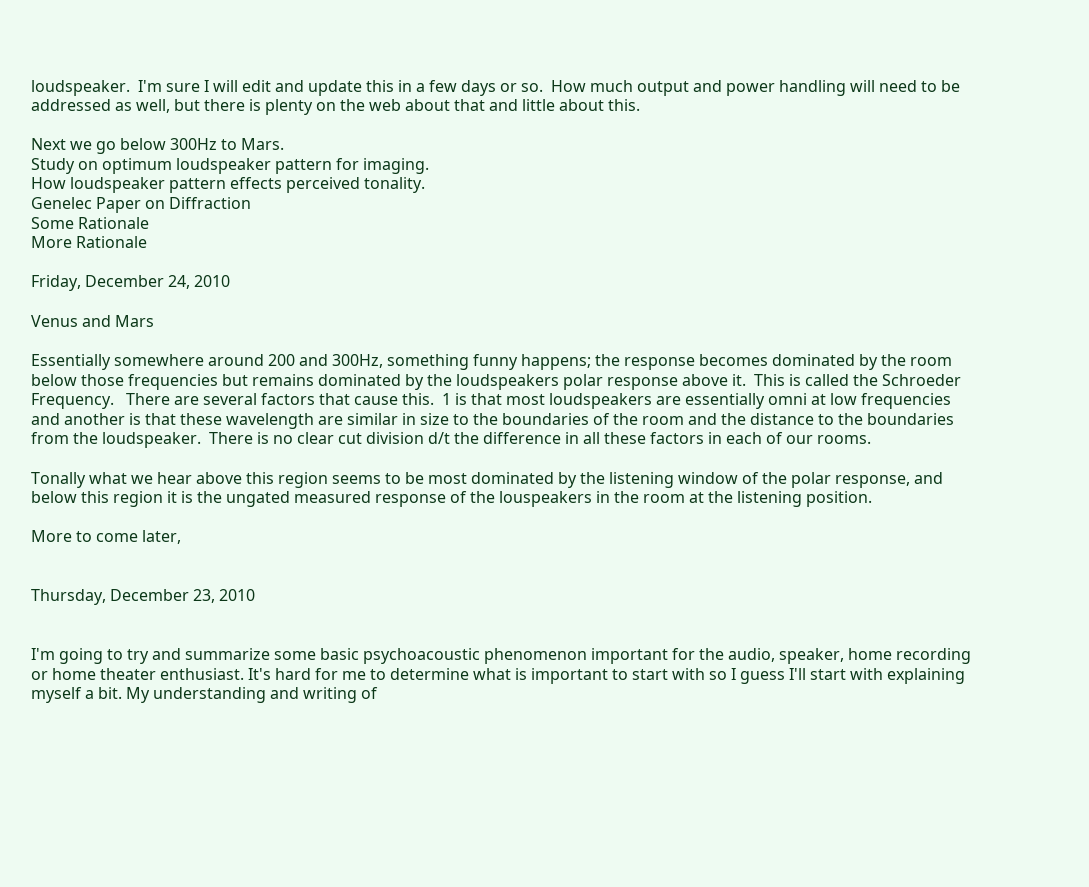loudspeaker.  I'm sure I will edit and update this in a few days or so.  How much output and power handling will need to be addressed as well, but there is plenty on the web about that and little about this.

Next we go below 300Hz to Mars.
Study on optimum loudspeaker pattern for imaging.
How loudspeaker pattern effects perceived tonality.
Genelec Paper on Diffraction
Some Rationale
More Rationale

Friday, December 24, 2010

Venus and Mars

Essentially somewhere around 200 and 300Hz, something funny happens; the response becomes dominated by the room below those frequencies but remains dominated by the loudspeakers polar response above it.  This is called the Schroeder Frequency.   There are several factors that cause this.  1 is that most loudspeakers are essentially omni at low frequencies and another is that these wavelength are similar in size to the boundaries of the room and the distance to the boundaries from the loudspeaker.  There is no clear cut division d/t the difference in all these factors in each of our rooms.

Tonally what we hear above this region seems to be most dominated by the listening window of the polar response, and below this region it is the ungated measured response of the louspeakers in the room at the listening position.

More to come later,


Thursday, December 23, 2010


I'm going to try and summarize some basic psychoacoustic phenomenon important for the audio, speaker, home recording or home theater enthusiast. It's hard for me to determine what is important to start with so I guess I'll start with explaining myself a bit. My understanding and writing of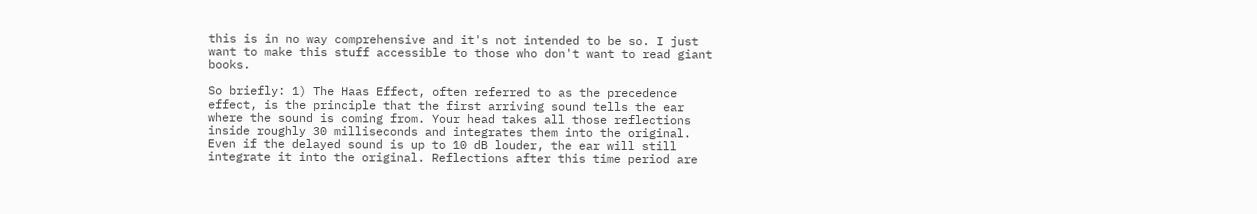this is in no way comprehensive and it's not intended to be so. I just want to make this stuff accessible to those who don't want to read giant books.

So briefly: 1) The Haas Effect, often referred to as the precedence effect, is the principle that the first arriving sound tells the ear where the sound is coming from. Your head takes all those reflections inside roughly 30 milliseconds and integrates them into the original. Even if the delayed sound is up to 10 dB louder, the ear will still integrate it into the original. Reflections after this time period are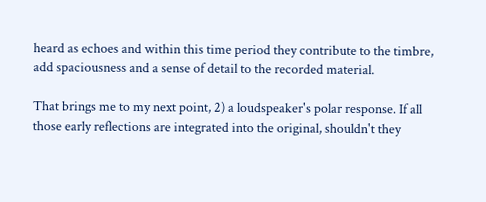heard as echoes and within this time period they contribute to the timbre, add spaciousness and a sense of detail to the recorded material.

That brings me to my next point, 2) a loudspeaker's polar response. If all those early reflections are integrated into the original, shouldn't they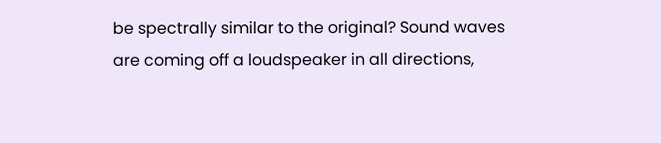be spectrally similar to the original? Sound waves are coming off a loudspeaker in all directions,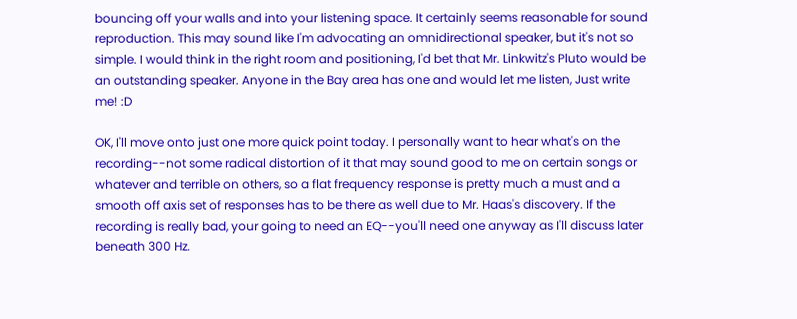bouncing off your walls and into your listening space. It certainly seems reasonable for sound reproduction. This may sound like I'm advocating an omnidirectional speaker, but it's not so simple. I would think in the right room and positioning, I'd bet that Mr. Linkwitz's Pluto would be an outstanding speaker. Anyone in the Bay area has one and would let me listen, Just write me! :D

OK, I'll move onto just one more quick point today. I personally want to hear what's on the recording--not some radical distortion of it that may sound good to me on certain songs or whatever and terrible on others, so a flat frequency response is pretty much a must and a smooth off axis set of responses has to be there as well due to Mr. Haas's discovery. If the recording is really bad, your going to need an EQ--you'll need one anyway as I'll discuss later beneath 300 Hz.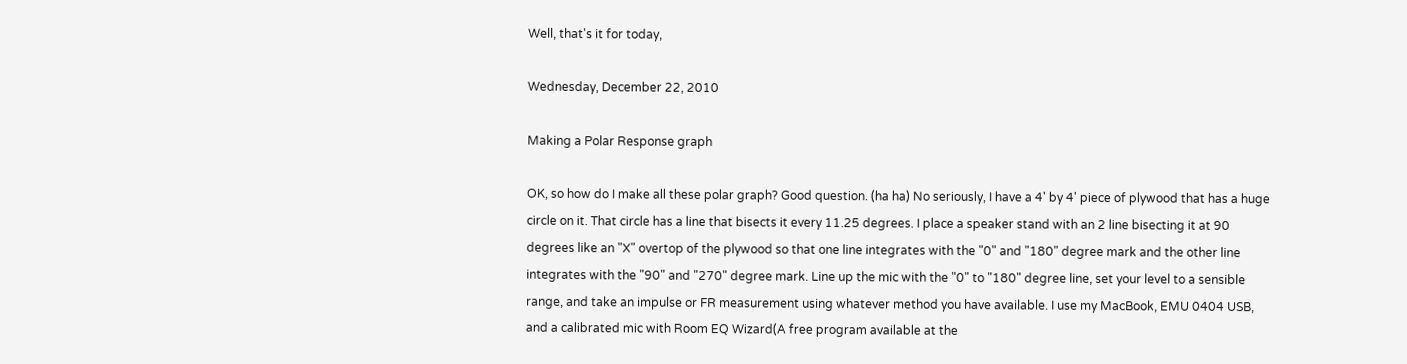Well, that's it for today,

Wednesday, December 22, 2010

Making a Polar Response graph

OK, so how do I make all these polar graph? Good question. (ha ha) No seriously, I have a 4' by 4' piece of plywood that has a huge circle on it. That circle has a line that bisects it every 11.25 degrees. I place a speaker stand with an 2 line bisecting it at 90 degrees like an "X" overtop of the plywood so that one line integrates with the "0" and "180" degree mark and the other line integrates with the "90" and "270" degree mark. Line up the mic with the "0" to "180" degree line, set your level to a sensible range, and take an impulse or FR measurement using whatever method you have available. I use my MacBook, EMU 0404 USB, and a calibrated mic with Room EQ Wizard(A free program available at the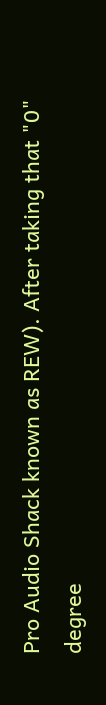Pro Audio Shack known as REW). After taking that "0" degree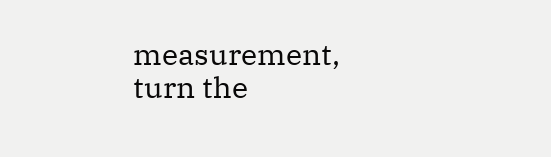measurement, turn the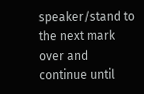speaker/stand to the next mark over and continue until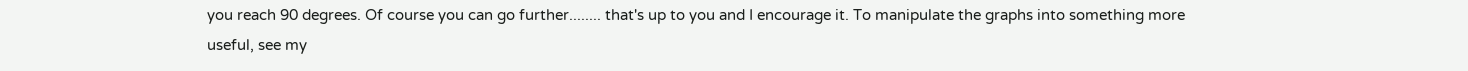you reach 90 degrees. Of course you can go further........ that's up to you and I encourage it. To manipulate the graphs into something more useful, see my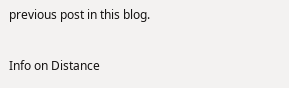previous post in this blog.

Info on Distance